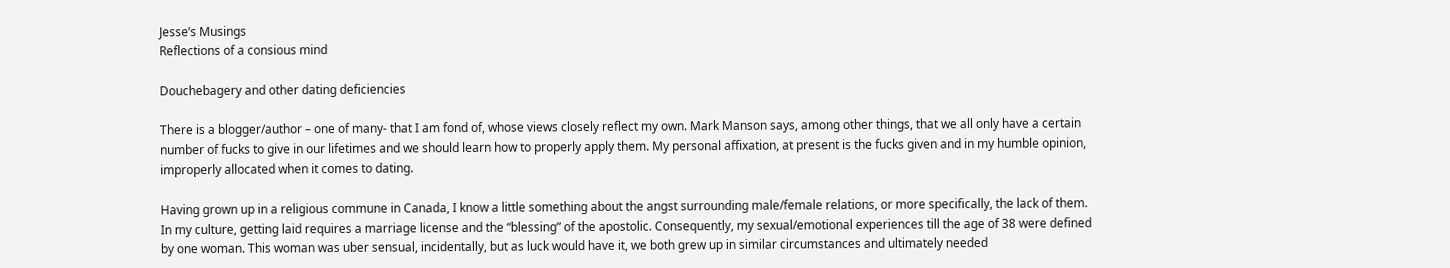Jesse’s Musings
Reflections of a consious mind

Douchebagery and other dating deficiencies

There is a blogger/author – one of many- that I am fond of, whose views closely reflect my own. Mark Manson says, among other things, that we all only have a certain number of fucks to give in our lifetimes and we should learn how to properly apply them. My personal affixation, at present is the fucks given and in my humble opinion, improperly allocated when it comes to dating.

Having grown up in a religious commune in Canada, I know a little something about the angst surrounding male/female relations, or more specifically, the lack of them. In my culture, getting laid requires a marriage license and the “blessing” of the apostolic. Consequently, my sexual/emotional experiences till the age of 38 were defined by one woman. This woman was uber sensual, incidentally, but as luck would have it, we both grew up in similar circumstances and ultimately needed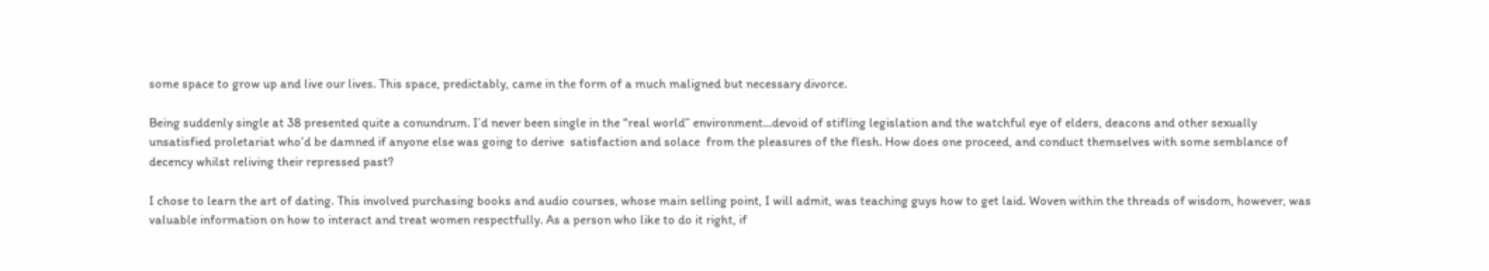some space to grow up and live our lives. This space, predictably, came in the form of a much maligned but necessary divorce.

Being suddenly single at 38 presented quite a conundrum. I’d never been single in the “real world” environment…devoid of stifling legislation and the watchful eye of elders, deacons and other sexually unsatisfied proletariat who’d be damned if anyone else was going to derive  satisfaction and solace  from the pleasures of the flesh. How does one proceed, and conduct themselves with some semblance of decency whilst reliving their repressed past?

I chose to learn the art of dating. This involved purchasing books and audio courses, whose main selling point, I will admit, was teaching guys how to get laid. Woven within the threads of wisdom, however, was valuable information on how to interact and treat women respectfully. As a person who like to do it right, if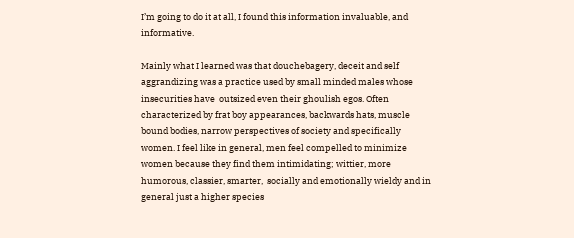I’m going to do it at all, I found this information invaluable, and informative.

Mainly what I learned was that douchebagery, deceit and self aggrandizing was a practice used by small minded males whose insecurities have  outsized even their ghoulish egos. Often characterized by frat boy appearances, backwards hats, muscle bound bodies, narrow perspectives of society and specifically women. I feel like in general, men feel compelled to minimize women because they find them intimidating; wittier, more humorous, classier, smarter,  socially and emotionally wieldy and in general just a higher species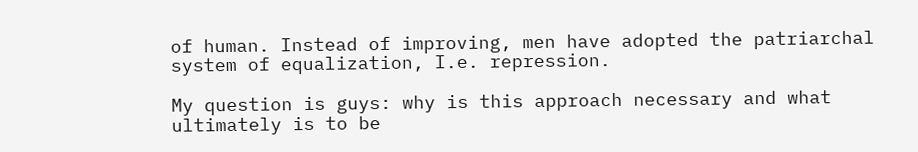of human. Instead of improving, men have adopted the patriarchal system of equalization, I.e. repression.

My question is guys: why is this approach necessary and what ultimately is to be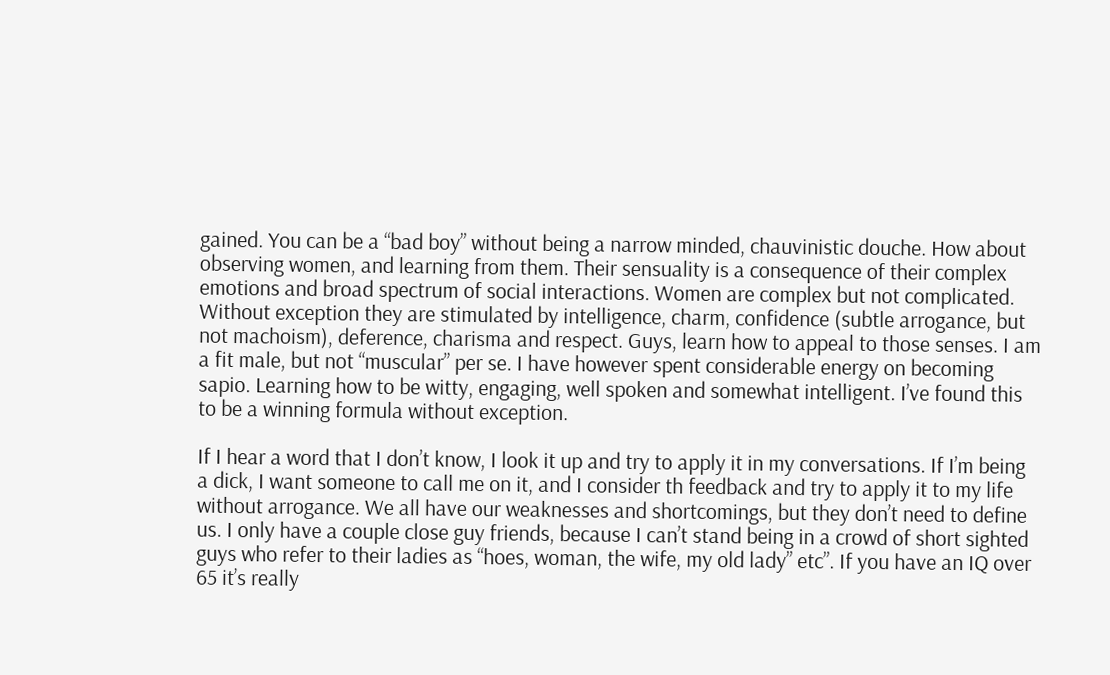gained. You can be a “bad boy” without being a narrow minded, chauvinistic douche. How about observing women, and learning from them. Their sensuality is a consequence of their complex emotions and broad spectrum of social interactions. Women are complex but not complicated. Without exception they are stimulated by intelligence, charm, confidence (subtle arrogance, but not machoism), deference, charisma and respect. Guys, learn how to appeal to those senses. I am a fit male, but not “muscular” per se. I have however spent considerable energy on becoming sapio. Learning how to be witty, engaging, well spoken and somewhat intelligent. I’ve found this to be a winning formula without exception.

If I hear a word that I don’t know, I look it up and try to apply it in my conversations. If I’m being a dick, I want someone to call me on it, and I consider th feedback and try to apply it to my life without arrogance. We all have our weaknesses and shortcomings, but they don’t need to define us. I only have a couple close guy friends, because I can’t stand being in a crowd of short sighted guys who refer to their ladies as “hoes, woman, the wife, my old lady” etc”. If you have an IQ over 65 it’s really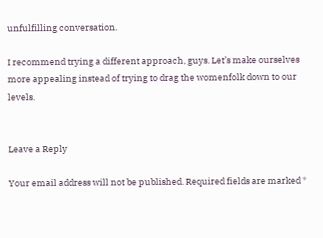unfulfilling conversation.

I recommend trying a different approach, guys. Let’s make ourselves more appealing instead of trying to drag the womenfolk down to our levels.


Leave a Reply

Your email address will not be published. Required fields are marked *